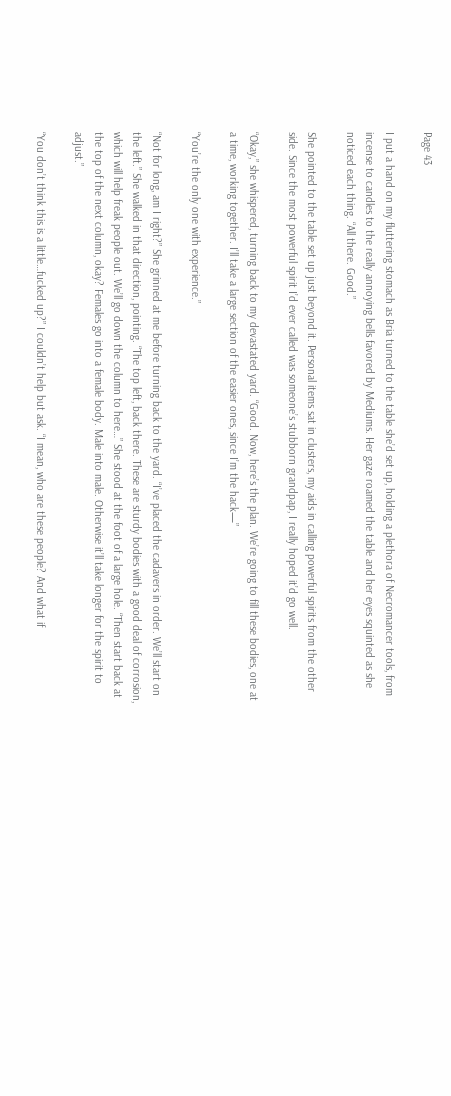Page 43

I put a hand on my fluttering stomach as Bria turned to the table she’d set up, holding a plethora of Necromancer tools, from incense to candles to the really annoying bells favored by Mediums. Her gaze roamed the table and her eyes squinted as she noticed each thing. “All there. Good.”

She pointed to the table set up just beyond it. Personal items sat in clusters, my aids in calling powerful spirits from the other side. Since the most powerful spirit I’d ever called was someone’s stubborn grandpap, I really hoped it’d go well.

“Okay,” she whispered, turning back to my devastated yard. “Good. Now, here’s the plan. We’re going to fill these bodies, one at a time, working together. I’ll take a large section of the easier ones, since I’m the hack—”

“You’re the only one with experience.”

“Not for long, am I right?” She grinned at me before turning back to the yard. “I’ve placed the cadavers in order. We’ll start on the left.” She walked in that direction, pointing. “The top left, back there. These are sturdy bodies with a good deal of corrosion, which will help freak people out. We’ll go down the column to here…” She stood at the foot of a large hole. “Then start back at the top of the next column, okay? Females go into a female body. Male into male. Otherwise it’ll take longer for the spirit to adjust.”

“You don’t think this is a little…fucked up?” I couldn’t help but ask. “I mean, who are these people? And what if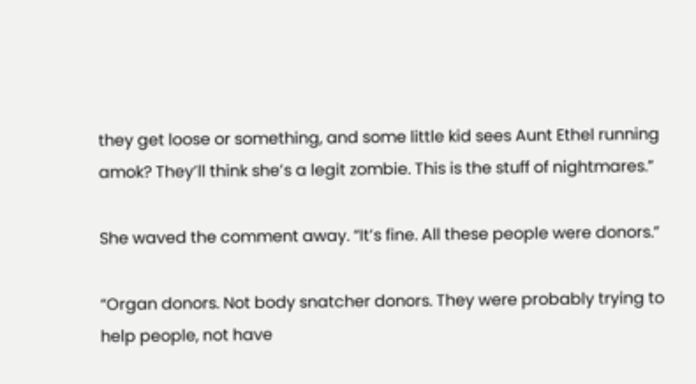they get loose or something, and some little kid sees Aunt Ethel running amok? They’ll think she’s a legit zombie. This is the stuff of nightmares.”

She waved the comment away. “It’s fine. All these people were donors.”

“Organ donors. Not body snatcher donors. They were probably trying to help people, not have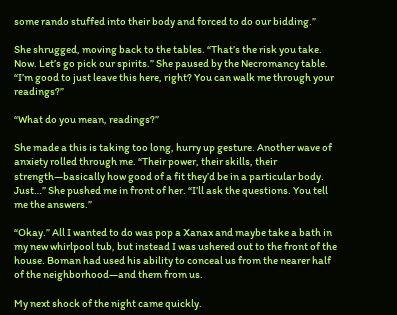some rando stuffed into their body and forced to do our bidding.”

She shrugged, moving back to the tables. “That’s the risk you take. Now. Let’s go pick our spirits.” She paused by the Necromancy table. “I’m good to just leave this here, right? You can walk me through your readings?”

“What do you mean, readings?”

She made a this is taking too long, hurry up gesture. Another wave of anxiety rolled through me. “Their power, their skills, their strength—basically how good of a fit they’d be in a particular body. Just…” She pushed me in front of her. “I’ll ask the questions. You tell me the answers.”

“Okay.” All I wanted to do was pop a Xanax and maybe take a bath in my new whirlpool tub, but instead I was ushered out to the front of the house. Boman had used his ability to conceal us from the nearer half of the neighborhood—and them from us.

My next shock of the night came quickly.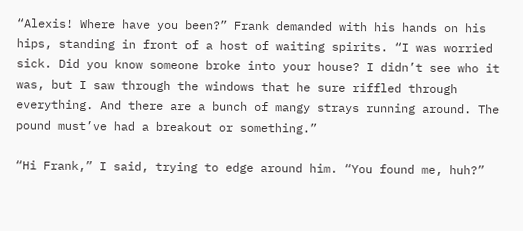“Alexis! Where have you been?” Frank demanded with his hands on his hips, standing in front of a host of waiting spirits. “I was worried sick. Did you know someone broke into your house? I didn’t see who it was, but I saw through the windows that he sure riffled through everything. And there are a bunch of mangy strays running around. The pound must’ve had a breakout or something.”

“Hi Frank,” I said, trying to edge around him. “You found me, huh?”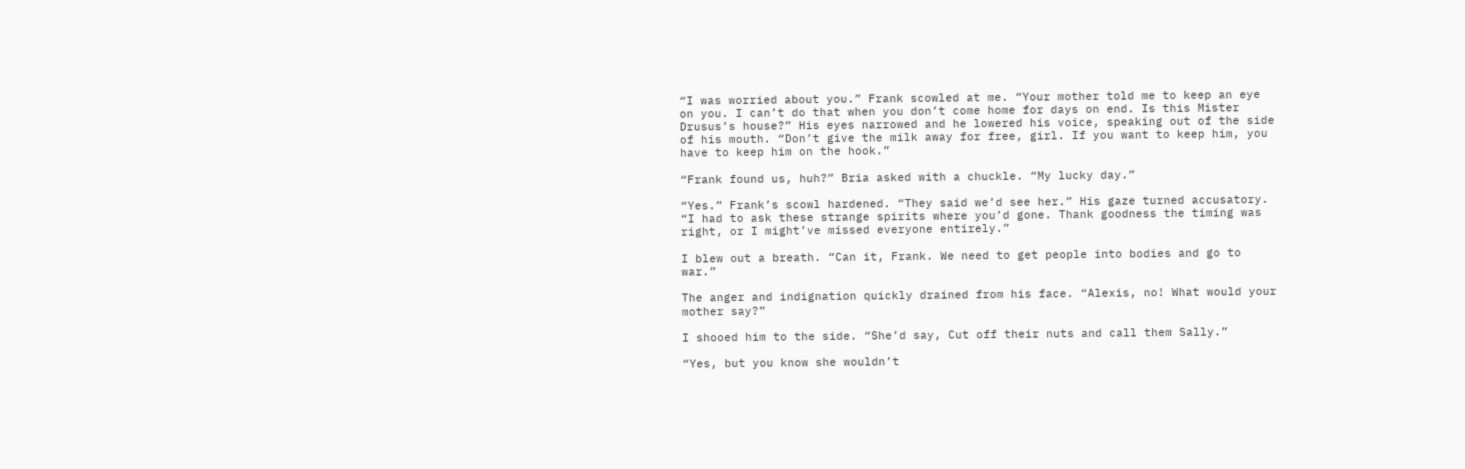“I was worried about you.” Frank scowled at me. “Your mother told me to keep an eye on you. I can’t do that when you don’t come home for days on end. Is this Mister Drusus’s house?” His eyes narrowed and he lowered his voice, speaking out of the side of his mouth. “Don’t give the milk away for free, girl. If you want to keep him, you have to keep him on the hook.”

“Frank found us, huh?” Bria asked with a chuckle. “My lucky day.”

“Yes.” Frank’s scowl hardened. “They said we’d see her.” His gaze turned accusatory. “I had to ask these strange spirits where you’d gone. Thank goodness the timing was right, or I might’ve missed everyone entirely.”

I blew out a breath. “Can it, Frank. We need to get people into bodies and go to war.”

The anger and indignation quickly drained from his face. “Alexis, no! What would your mother say?”

I shooed him to the side. “She’d say, Cut off their nuts and call them Sally.”

“Yes, but you know she wouldn’t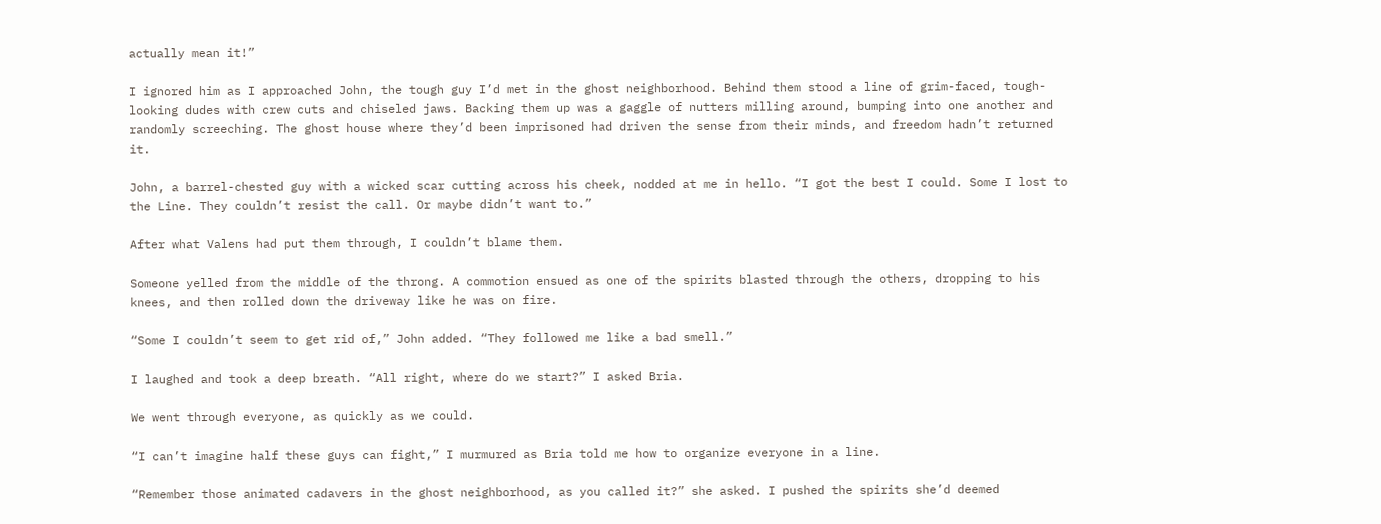actually mean it!”

I ignored him as I approached John, the tough guy I’d met in the ghost neighborhood. Behind them stood a line of grim-faced, tough-looking dudes with crew cuts and chiseled jaws. Backing them up was a gaggle of nutters milling around, bumping into one another and randomly screeching. The ghost house where they’d been imprisoned had driven the sense from their minds, and freedom hadn’t returned it.

John, a barrel-chested guy with a wicked scar cutting across his cheek, nodded at me in hello. “I got the best I could. Some I lost to the Line. They couldn’t resist the call. Or maybe didn’t want to.”

After what Valens had put them through, I couldn’t blame them.

Someone yelled from the middle of the throng. A commotion ensued as one of the spirits blasted through the others, dropping to his knees, and then rolled down the driveway like he was on fire.

“Some I couldn’t seem to get rid of,” John added. “They followed me like a bad smell.”

I laughed and took a deep breath. “All right, where do we start?” I asked Bria.

We went through everyone, as quickly as we could.

“I can’t imagine half these guys can fight,” I murmured as Bria told me how to organize everyone in a line.

“Remember those animated cadavers in the ghost neighborhood, as you called it?” she asked. I pushed the spirits she’d deemed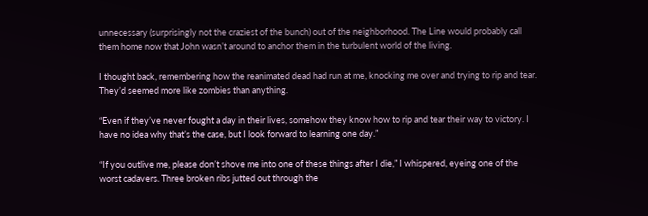unnecessary (surprisingly not the craziest of the bunch) out of the neighborhood. The Line would probably call them home now that John wasn’t around to anchor them in the turbulent world of the living.

I thought back, remembering how the reanimated dead had run at me, knocking me over and trying to rip and tear. They’d seemed more like zombies than anything.

“Even if they’ve never fought a day in their lives, somehow they know how to rip and tear their way to victory. I have no idea why that’s the case, but I look forward to learning one day.”

“If you outlive me, please don’t shove me into one of these things after I die,” I whispered, eyeing one of the worst cadavers. Three broken ribs jutted out through the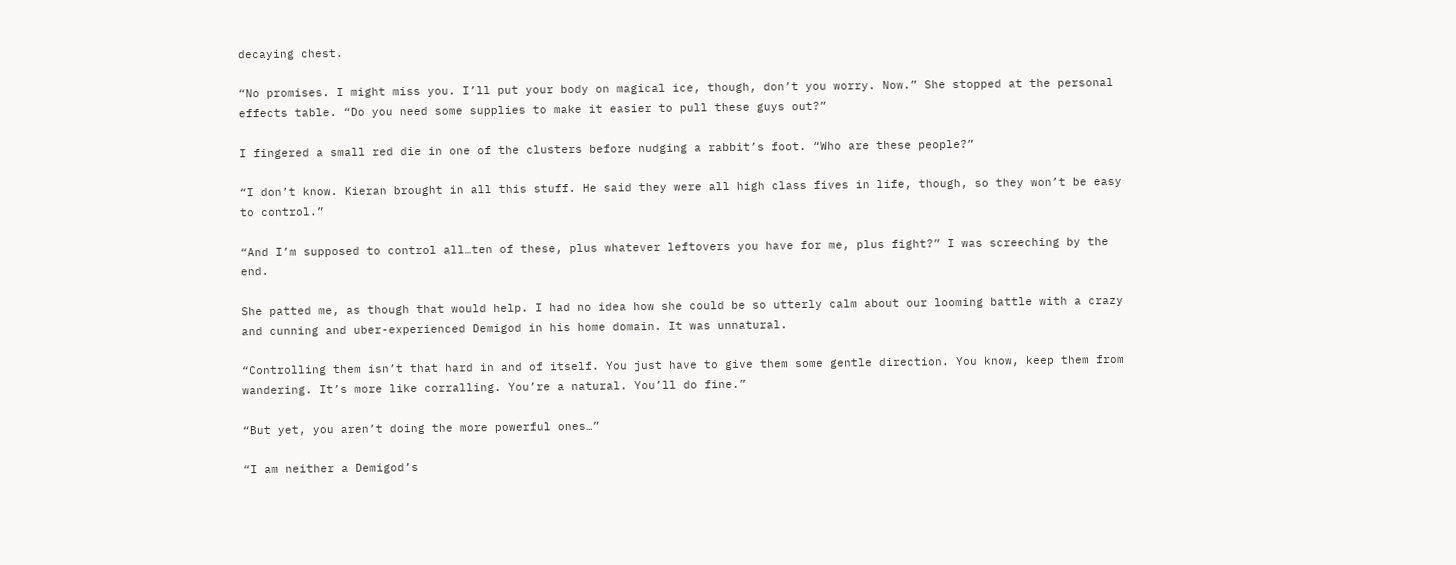decaying chest.

“No promises. I might miss you. I’ll put your body on magical ice, though, don’t you worry. Now.” She stopped at the personal effects table. “Do you need some supplies to make it easier to pull these guys out?”

I fingered a small red die in one of the clusters before nudging a rabbit’s foot. “Who are these people?”

“I don’t know. Kieran brought in all this stuff. He said they were all high class fives in life, though, so they won’t be easy to control.”

“And I’m supposed to control all…ten of these, plus whatever leftovers you have for me, plus fight?” I was screeching by the end.

She patted me, as though that would help. I had no idea how she could be so utterly calm about our looming battle with a crazy and cunning and uber-experienced Demigod in his home domain. It was unnatural.

“Controlling them isn’t that hard in and of itself. You just have to give them some gentle direction. You know, keep them from wandering. It’s more like corralling. You’re a natural. You’ll do fine.”

“But yet, you aren’t doing the more powerful ones…”

“I am neither a Demigod’s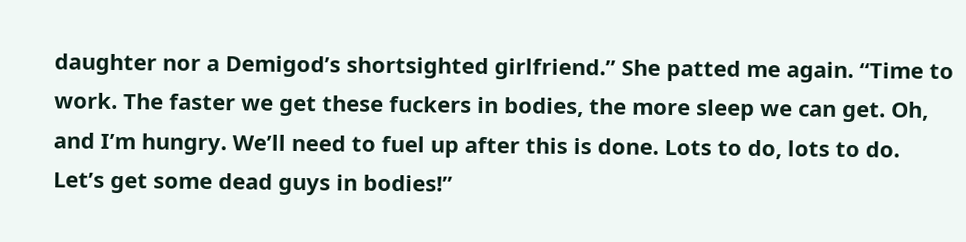daughter nor a Demigod’s shortsighted girlfriend.” She patted me again. “Time to work. The faster we get these fuckers in bodies, the more sleep we can get. Oh, and I’m hungry. We’ll need to fuel up after this is done. Lots to do, lots to do. Let’s get some dead guys in bodies!”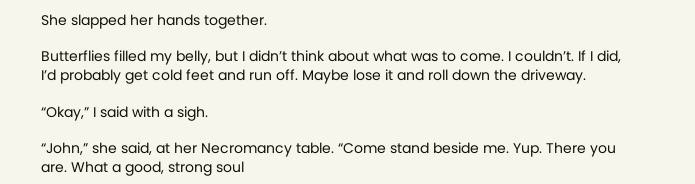She slapped her hands together.

Butterflies filled my belly, but I didn’t think about what was to come. I couldn’t. If I did, I’d probably get cold feet and run off. Maybe lose it and roll down the driveway.

“Okay,” I said with a sigh.

“John,” she said, at her Necromancy table. “Come stand beside me. Yup. There you are. What a good, strong soul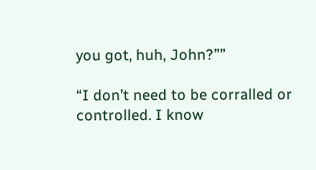you got, huh, John?””

“I don’t need to be corralled or controlled. I know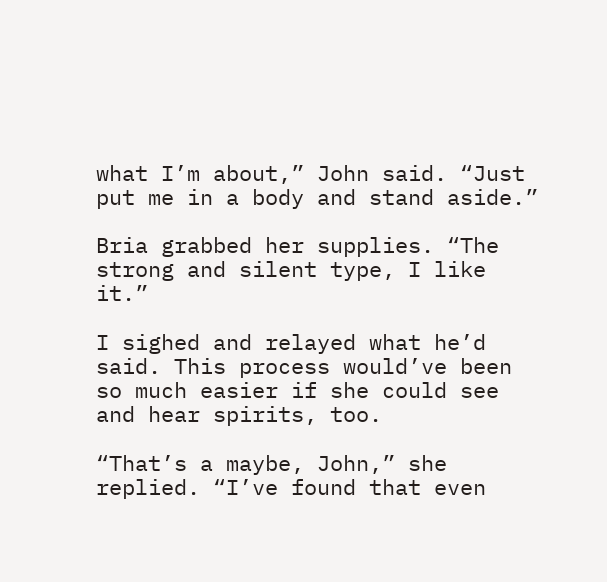what I’m about,” John said. “Just put me in a body and stand aside.”

Bria grabbed her supplies. “The strong and silent type, I like it.”

I sighed and relayed what he’d said. This process would’ve been so much easier if she could see and hear spirits, too.

“That’s a maybe, John,” she replied. “I’ve found that even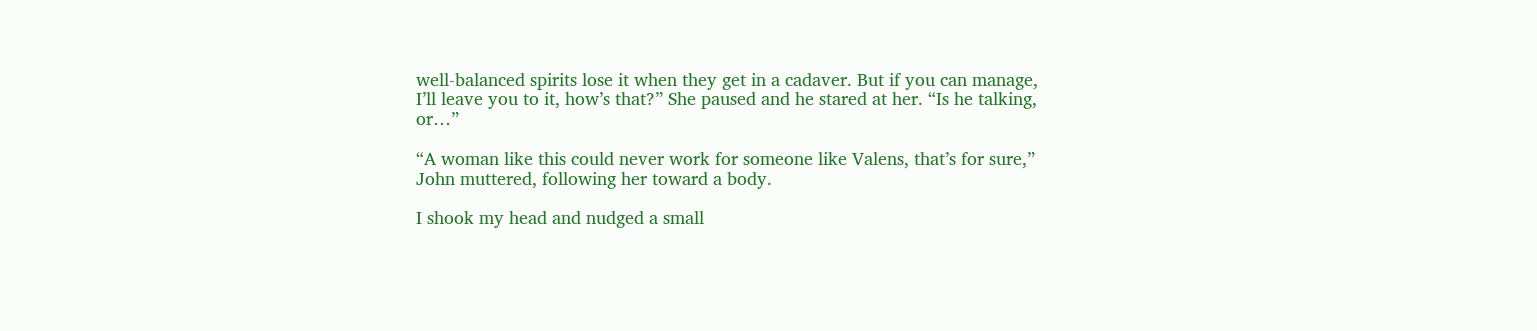well-balanced spirits lose it when they get in a cadaver. But if you can manage, I’ll leave you to it, how’s that?” She paused and he stared at her. “Is he talking, or…”

“A woman like this could never work for someone like Valens, that’s for sure,” John muttered, following her toward a body.

I shook my head and nudged a small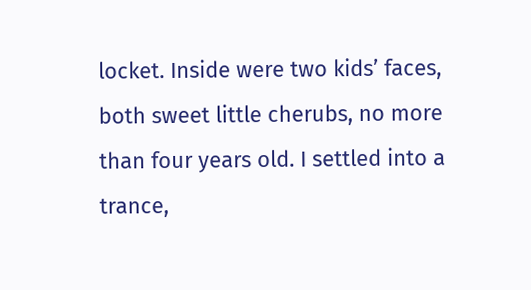locket. Inside were two kids’ faces, both sweet little cherubs, no more than four years old. I settled into a trance,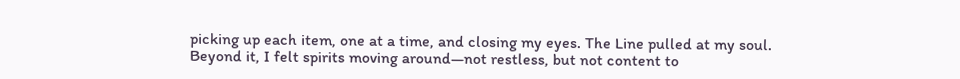picking up each item, one at a time, and closing my eyes. The Line pulled at my soul. Beyond it, I felt spirits moving around—not restless, but not content to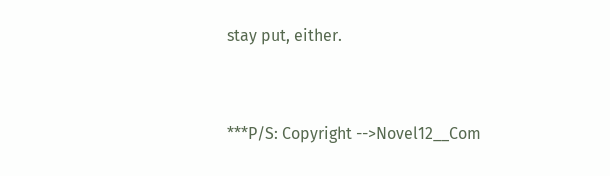stay put, either.


***P/S: Copyright -->Novel12__Com